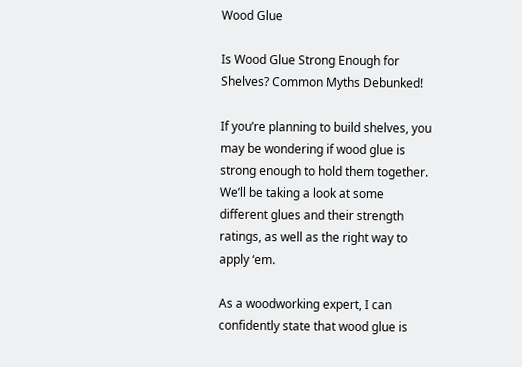Wood Glue

Is Wood Glue Strong Enough for Shelves? Common Myths Debunked!

If you’re planning to build shelves, you may be wondering if wood glue is strong enough to hold them together. We’ll be taking a look at some different glues and their strength ratings, as well as the right way to apply ‘em.

As a woodworking expert, I can confidently state that wood glue is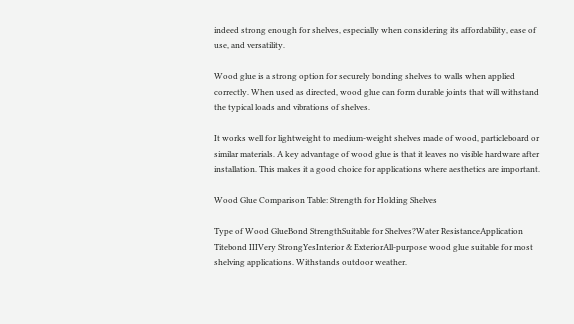indeed strong enough for shelves, especially when considering its affordability, ease of use, and versatility.

Wood glue is a strong option for securely bonding shelves to walls when applied correctly. When used as directed, wood glue can form durable joints that will withstand the typical loads and vibrations of shelves.

It works well for lightweight to medium-weight shelves made of wood, particleboard or similar materials. A key advantage of wood glue is that it leaves no visible hardware after installation. This makes it a good choice for applications where aesthetics are important.

Wood Glue Comparison Table: Strength for Holding Shelves

Type of Wood GlueBond StrengthSuitable for Shelves?Water ResistanceApplication
Titebond IIIVery StrongYesInterior & ExteriorAll-purpose wood glue suitable for most shelving applications. Withstands outdoor weather.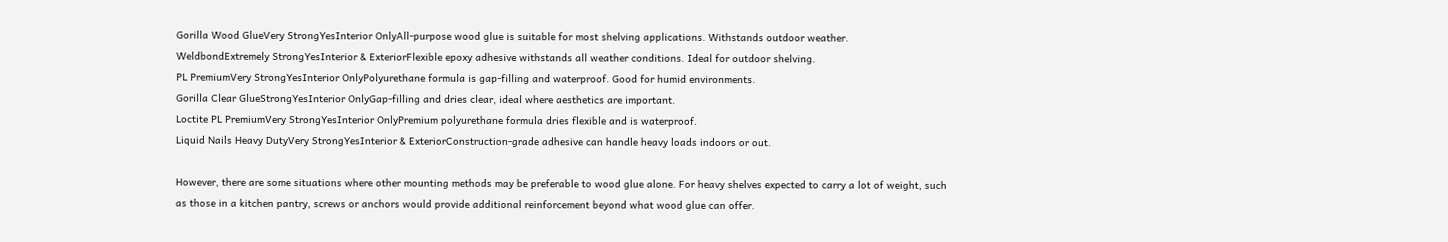Gorilla Wood GlueVery StrongYesInterior OnlyAll-purpose wood glue is suitable for most shelving applications. Withstands outdoor weather.
WeldbondExtremely StrongYesInterior & ExteriorFlexible epoxy adhesive withstands all weather conditions. Ideal for outdoor shelving.
PL PremiumVery StrongYesInterior OnlyPolyurethane formula is gap-filling and waterproof. Good for humid environments.
Gorilla Clear GlueStrongYesInterior OnlyGap-filling and dries clear, ideal where aesthetics are important.
Loctite PL PremiumVery StrongYesInterior OnlyPremium polyurethane formula dries flexible and is waterproof.
Liquid Nails Heavy DutyVery StrongYesInterior & ExteriorConstruction-grade adhesive can handle heavy loads indoors or out.

However, there are some situations where other mounting methods may be preferable to wood glue alone. For heavy shelves expected to carry a lot of weight, such as those in a kitchen pantry, screws or anchors would provide additional reinforcement beyond what wood glue can offer.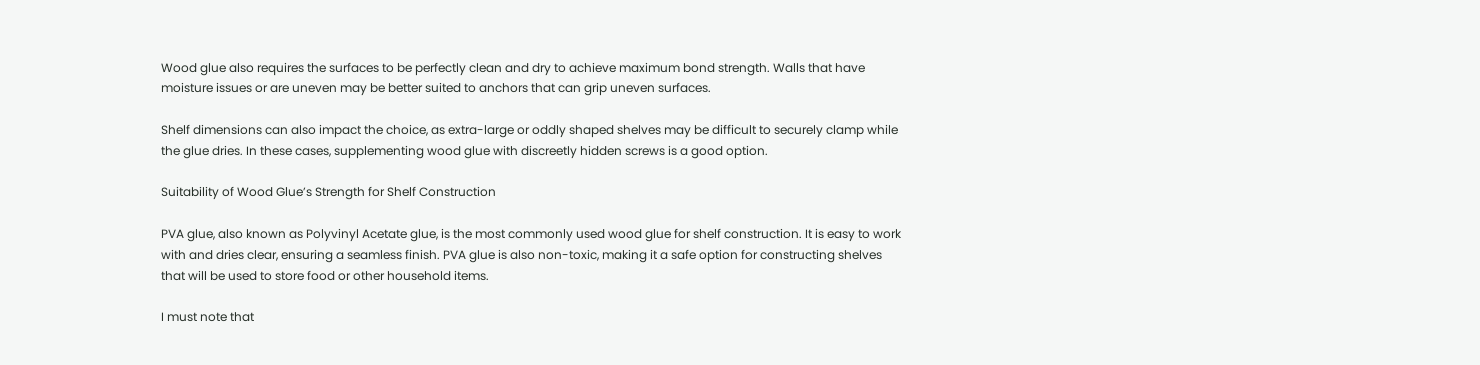Wood glue also requires the surfaces to be perfectly clean and dry to achieve maximum bond strength. Walls that have moisture issues or are uneven may be better suited to anchors that can grip uneven surfaces.

Shelf dimensions can also impact the choice, as extra-large or oddly shaped shelves may be difficult to securely clamp while the glue dries. In these cases, supplementing wood glue with discreetly hidden screws is a good option.

Suitability of Wood Glue’s Strength for Shelf Construction

PVA glue, also known as Polyvinyl Acetate glue, is the most commonly used wood glue for shelf construction. It is easy to work with and dries clear, ensuring a seamless finish. PVA glue is also non-toxic, making it a safe option for constructing shelves that will be used to store food or other household items.

I must note that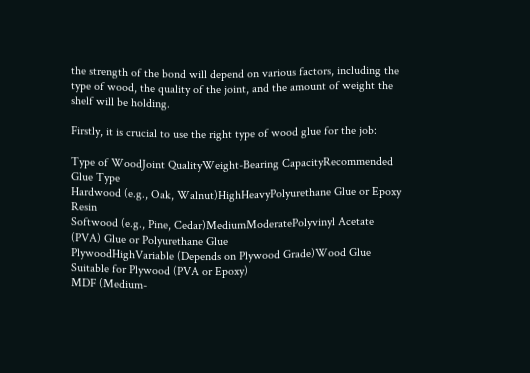the strength of the bond will depend on various factors, including the type of wood, the quality of the joint, and the amount of weight the shelf will be holding.

Firstly, it is crucial to use the right type of wood glue for the job:

Type of WoodJoint QualityWeight-Bearing CapacityRecommended Glue Type
Hardwood (e.g., Oak, Walnut)HighHeavyPolyurethane Glue or Epoxy Resin
Softwood (e.g., Pine, Cedar)MediumModeratePolyvinyl Acetate (PVA) Glue or Polyurethane Glue
PlywoodHighVariable (Depends on Plywood Grade)Wood Glue Suitable for Plywood (PVA or Epoxy)
MDF (Medium-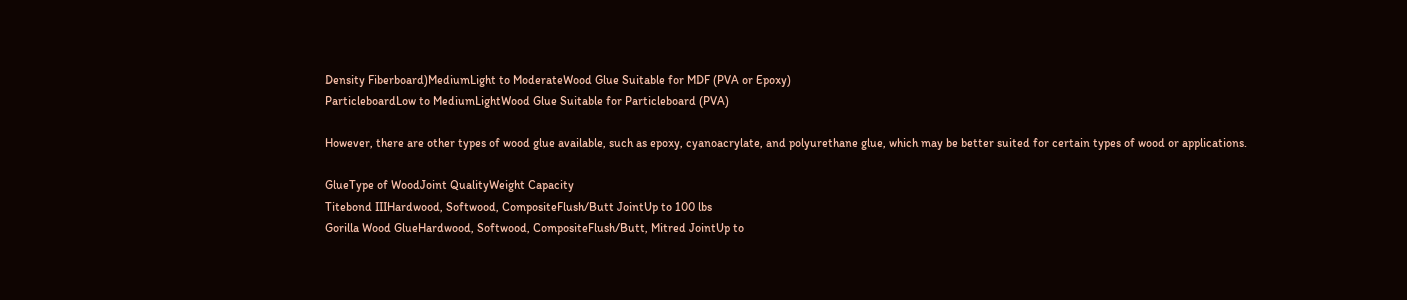Density Fiberboard)MediumLight to ModerateWood Glue Suitable for MDF (PVA or Epoxy)
ParticleboardLow to MediumLightWood Glue Suitable for Particleboard (PVA)

However, there are other types of wood glue available, such as epoxy, cyanoacrylate, and polyurethane glue, which may be better suited for certain types of wood or applications.

GlueType of WoodJoint QualityWeight Capacity
Titebond IIIHardwood, Softwood, CompositeFlush/Butt JointUp to 100 lbs
Gorilla Wood GlueHardwood, Softwood, CompositeFlush/Butt, Mitred JointUp to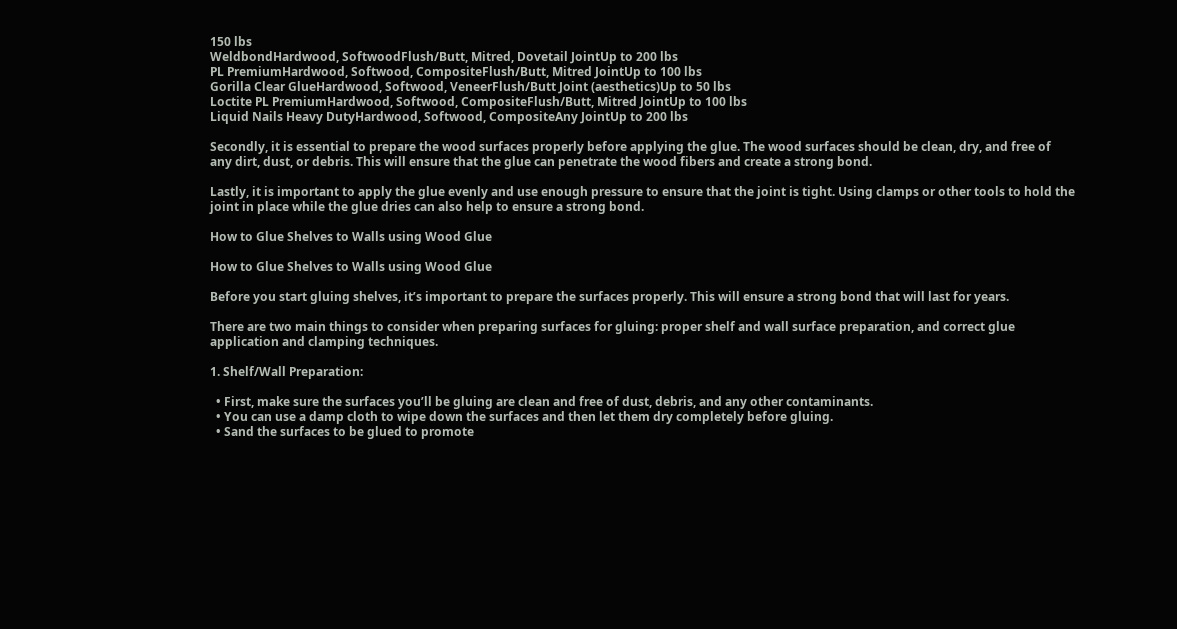150 lbs
WeldbondHardwood, SoftwoodFlush/Butt, Mitred, Dovetail JointUp to 200 lbs
PL PremiumHardwood, Softwood, CompositeFlush/Butt, Mitred JointUp to 100 lbs
Gorilla Clear GlueHardwood, Softwood, VeneerFlush/Butt Joint (aesthetics)Up to 50 lbs
Loctite PL PremiumHardwood, Softwood, CompositeFlush/Butt, Mitred JointUp to 100 lbs
Liquid Nails Heavy DutyHardwood, Softwood, CompositeAny JointUp to 200 lbs

Secondly, it is essential to prepare the wood surfaces properly before applying the glue. The wood surfaces should be clean, dry, and free of any dirt, dust, or debris. This will ensure that the glue can penetrate the wood fibers and create a strong bond.

Lastly, it is important to apply the glue evenly and use enough pressure to ensure that the joint is tight. Using clamps or other tools to hold the joint in place while the glue dries can also help to ensure a strong bond.

How to Glue Shelves to Walls using Wood Glue

How to Glue Shelves to Walls using Wood Glue

Before you start gluing shelves, it’s important to prepare the surfaces properly. This will ensure a strong bond that will last for years.

There are two main things to consider when preparing surfaces for gluing: proper shelf and wall surface preparation, and correct glue application and clamping techniques.

1. Shelf/Wall Preparation:

  • First, make sure the surfaces you’ll be gluing are clean and free of dust, debris, and any other contaminants.
  • You can use a damp cloth to wipe down the surfaces and then let them dry completely before gluing.
  • Sand the surfaces to be glued to promote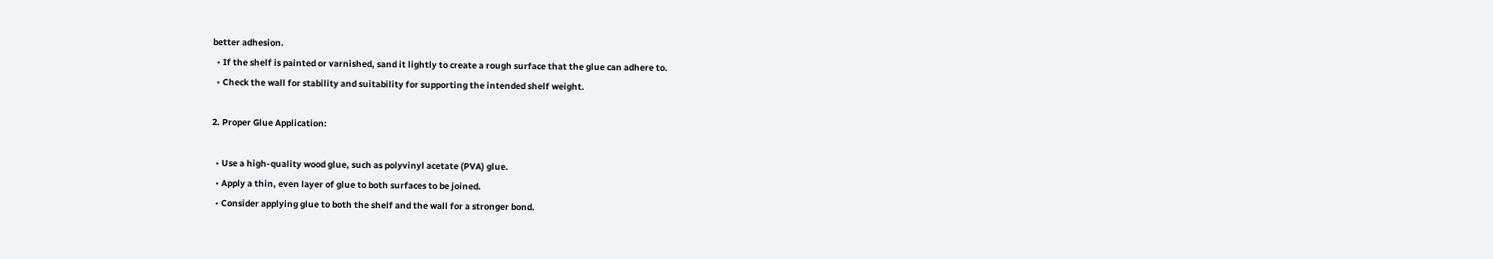better adhesion.
  • If the shelf is painted or varnished, sand it lightly to create a rough surface that the glue can adhere to.
  • Check the wall for stability and suitability for supporting the intended shelf weight.

2. Proper Glue Application:

  • Use a high-quality wood glue, such as polyvinyl acetate (PVA) glue.
  • Apply a thin, even layer of glue to both surfaces to be joined.
  • Consider applying glue to both the shelf and the wall for a stronger bond.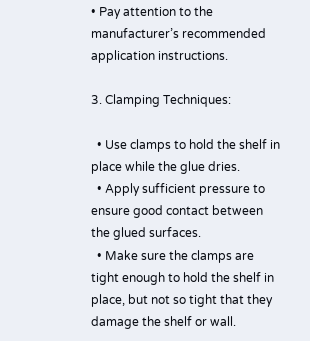• Pay attention to the manufacturer’s recommended application instructions.

3. Clamping Techniques:

  • Use clamps to hold the shelf in place while the glue dries.
  • Apply sufficient pressure to ensure good contact between the glued surfaces.
  • Make sure the clamps are tight enough to hold the shelf in place, but not so tight that they damage the shelf or wall.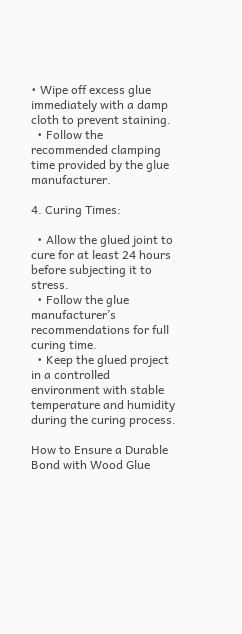• Wipe off excess glue immediately with a damp cloth to prevent staining.
  • Follow the recommended clamping time provided by the glue manufacturer.

4. Curing Times:

  • Allow the glued joint to cure for at least 24 hours before subjecting it to stress.
  • Follow the glue manufacturer’s recommendations for full curing time.
  • Keep the glued project in a controlled environment with stable temperature and humidity during the curing process.

How to Ensure a Durable Bond with Wood Glue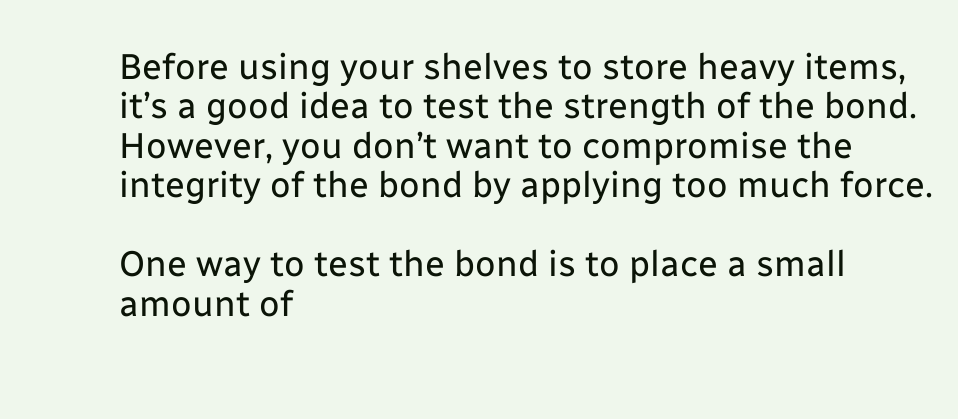Before using your shelves to store heavy items, it’s a good idea to test the strength of the bond. However, you don’t want to compromise the integrity of the bond by applying too much force.

One way to test the bond is to place a small amount of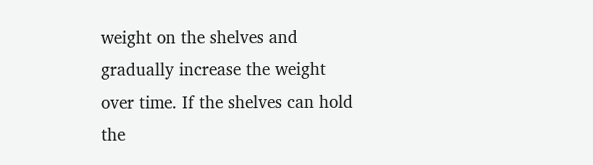weight on the shelves and gradually increase the weight over time. If the shelves can hold the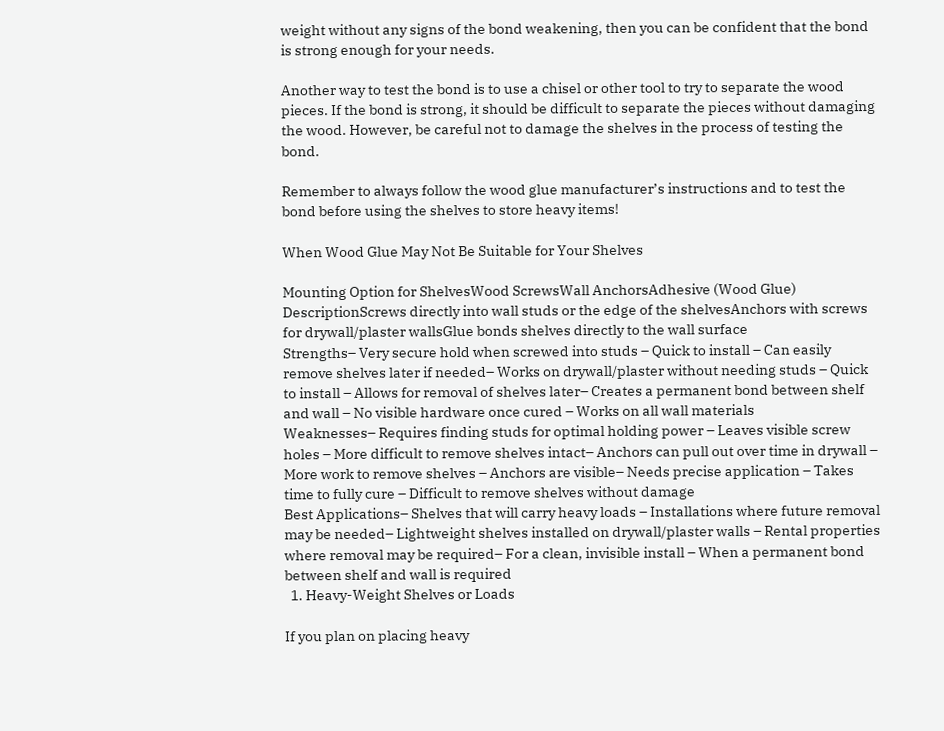weight without any signs of the bond weakening, then you can be confident that the bond is strong enough for your needs.

Another way to test the bond is to use a chisel or other tool to try to separate the wood pieces. If the bond is strong, it should be difficult to separate the pieces without damaging the wood. However, be careful not to damage the shelves in the process of testing the bond.

Remember to always follow the wood glue manufacturer’s instructions and to test the bond before using the shelves to store heavy items!

When Wood Glue May Not Be Suitable for Your Shelves

Mounting Option for ShelvesWood ScrewsWall AnchorsAdhesive (Wood Glue)
DescriptionScrews directly into wall studs or the edge of the shelvesAnchors with screws for drywall/plaster wallsGlue bonds shelves directly to the wall surface
Strengths– Very secure hold when screwed into studs – Quick to install – Can easily remove shelves later if needed– Works on drywall/plaster without needing studs – Quick to install – Allows for removal of shelves later– Creates a permanent bond between shelf and wall – No visible hardware once cured – Works on all wall materials
Weaknesses– Requires finding studs for optimal holding power – Leaves visible screw holes – More difficult to remove shelves intact– Anchors can pull out over time in drywall – More work to remove shelves – Anchors are visible– Needs precise application – Takes time to fully cure – Difficult to remove shelves without damage
Best Applications– Shelves that will carry heavy loads – Installations where future removal may be needed– Lightweight shelves installed on drywall/plaster walls – Rental properties where removal may be required– For a clean, invisible install – When a permanent bond between shelf and wall is required
  1. Heavy-Weight Shelves or Loads

If you plan on placing heavy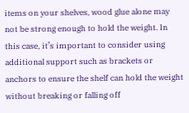items on your shelves, wood glue alone may not be strong enough to hold the weight. In this case, it’s important to consider using additional support such as brackets or anchors to ensure the shelf can hold the weight without breaking or falling off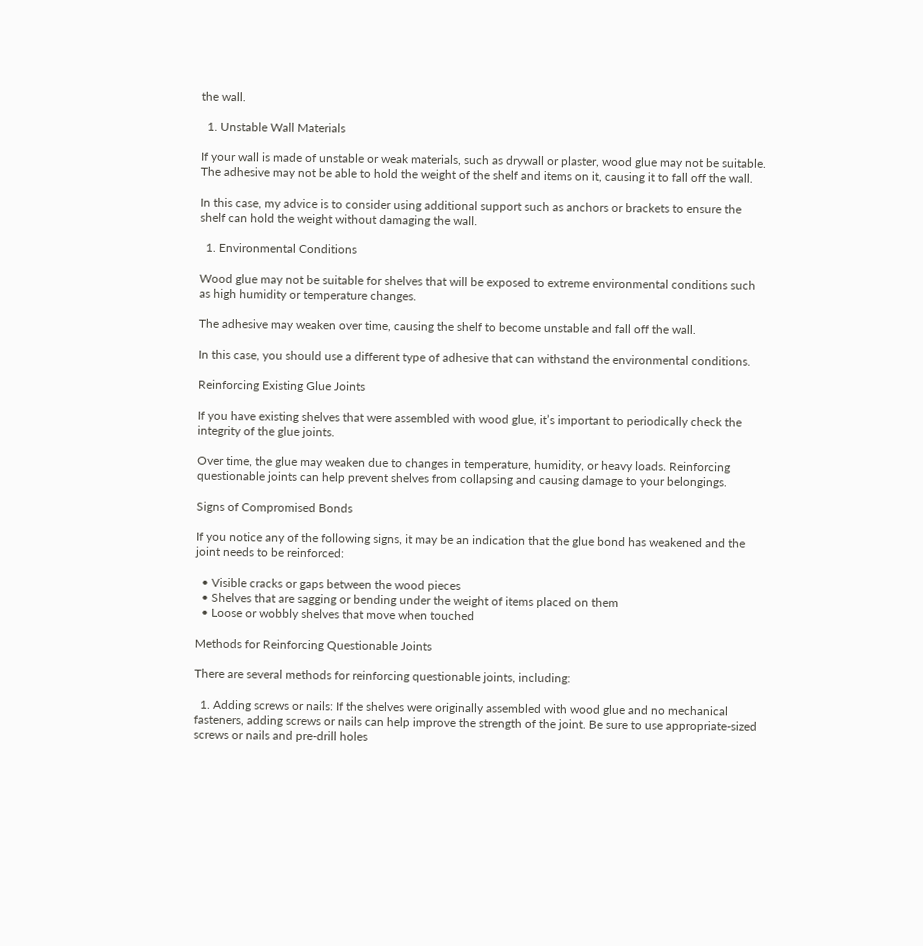the wall.

  1. Unstable Wall Materials

If your wall is made of unstable or weak materials, such as drywall or plaster, wood glue may not be suitable. The adhesive may not be able to hold the weight of the shelf and items on it, causing it to fall off the wall.

In this case, my advice is to consider using additional support such as anchors or brackets to ensure the shelf can hold the weight without damaging the wall.

  1. Environmental Conditions

Wood glue may not be suitable for shelves that will be exposed to extreme environmental conditions such as high humidity or temperature changes.

The adhesive may weaken over time, causing the shelf to become unstable and fall off the wall.

In this case, you should use a different type of adhesive that can withstand the environmental conditions.

Reinforcing Existing Glue Joints

If you have existing shelves that were assembled with wood glue, it’s important to periodically check the integrity of the glue joints.

Over time, the glue may weaken due to changes in temperature, humidity, or heavy loads. Reinforcing questionable joints can help prevent shelves from collapsing and causing damage to your belongings.

Signs of Compromised Bonds

If you notice any of the following signs, it may be an indication that the glue bond has weakened and the joint needs to be reinforced:

  • Visible cracks or gaps between the wood pieces
  • Shelves that are sagging or bending under the weight of items placed on them
  • Loose or wobbly shelves that move when touched

Methods for Reinforcing Questionable Joints

There are several methods for reinforcing questionable joints, including:

  1. Adding screws or nails: If the shelves were originally assembled with wood glue and no mechanical fasteners, adding screws or nails can help improve the strength of the joint. Be sure to use appropriate-sized screws or nails and pre-drill holes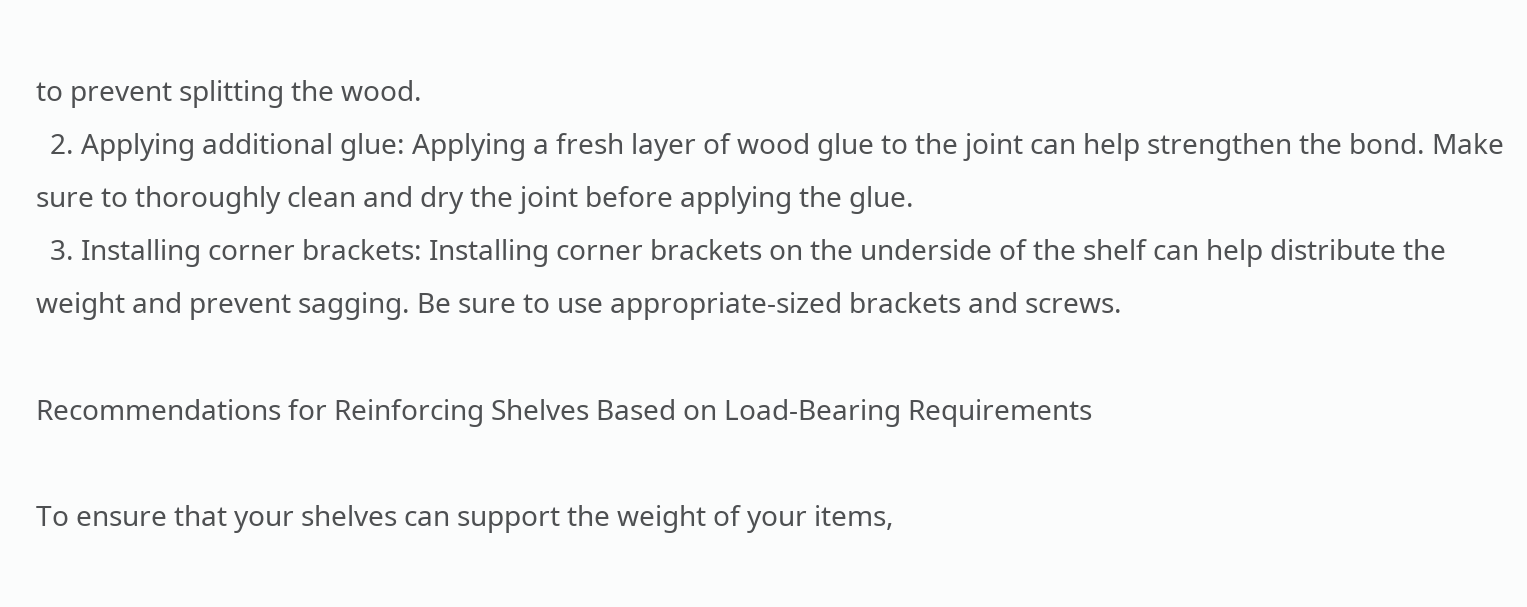to prevent splitting the wood.
  2. Applying additional glue: Applying a fresh layer of wood glue to the joint can help strengthen the bond. Make sure to thoroughly clean and dry the joint before applying the glue.
  3. Installing corner brackets: Installing corner brackets on the underside of the shelf can help distribute the weight and prevent sagging. Be sure to use appropriate-sized brackets and screws.

Recommendations for Reinforcing Shelves Based on Load-Bearing Requirements

To ensure that your shelves can support the weight of your items,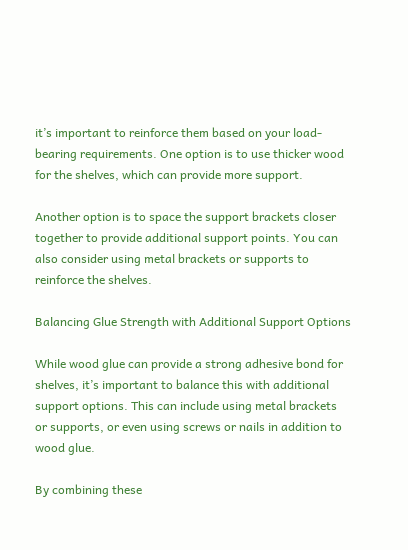it’s important to reinforce them based on your load-bearing requirements. One option is to use thicker wood for the shelves, which can provide more support.

Another option is to space the support brackets closer together to provide additional support points. You can also consider using metal brackets or supports to reinforce the shelves.

Balancing Glue Strength with Additional Support Options

While wood glue can provide a strong adhesive bond for shelves, it’s important to balance this with additional support options. This can include using metal brackets or supports, or even using screws or nails in addition to wood glue.

By combining these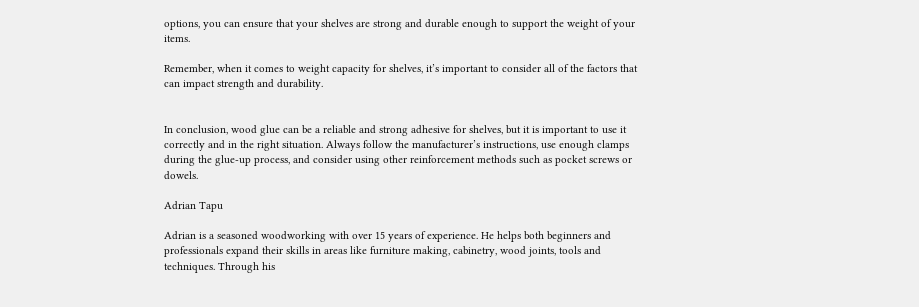options, you can ensure that your shelves are strong and durable enough to support the weight of your items.

Remember, when it comes to weight capacity for shelves, it’s important to consider all of the factors that can impact strength and durability.


In conclusion, wood glue can be a reliable and strong adhesive for shelves, but it is important to use it correctly and in the right situation. Always follow the manufacturer’s instructions, use enough clamps during the glue-up process, and consider using other reinforcement methods such as pocket screws or dowels.

Adrian Tapu

Adrian is a seasoned woodworking with over 15 years of experience. He helps both beginners and professionals expand their skills in areas like furniture making, cabinetry, wood joints, tools and techniques. Through his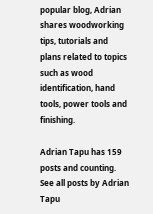popular blog, Adrian shares woodworking tips, tutorials and plans related to topics such as wood identification, hand tools, power tools and finishing.

Adrian Tapu has 159 posts and counting. See all posts by Adrian Tapu